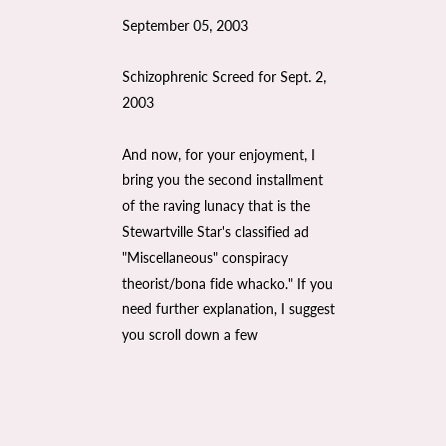September 05, 2003

Schizophrenic Screed for Sept. 2, 2003

And now, for your enjoyment, I bring you the second installment of the raving lunacy that is the Stewartville Star's classified ad "Miscellaneous" conspiracy theorist/bona fide whacko." If you need further explanation, I suggest you scroll down a few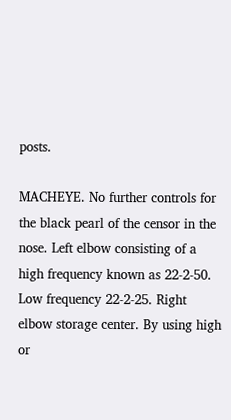posts.

MACHEYE. No further controls for the black pearl of the censor in the nose. Left elbow consisting of a high frequency known as 22-2-50. Low frequency 22-2-25. Right elbow storage center. By using high or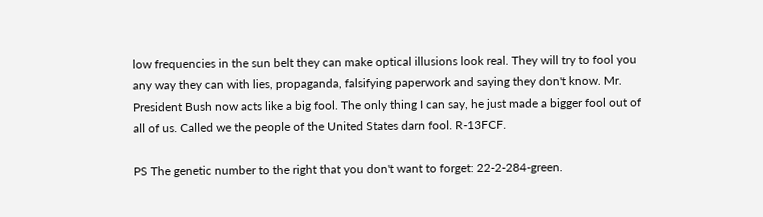low frequencies in the sun belt they can make optical illusions look real. They will try to fool you any way they can with lies, propaganda, falsifying paperwork and saying they don't know. Mr. President Bush now acts like a big fool. The only thing I can say, he just made a bigger fool out of all of us. Called we the people of the United States darn fool. R-13FCF.

PS The genetic number to the right that you don't want to forget: 22-2-284-green.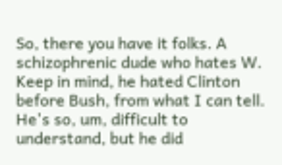So, there you have it folks. A schizophrenic dude who hates W. Keep in mind, he hated Clinton before Bush, from what I can tell. He's so, um, difficult to understand, but he did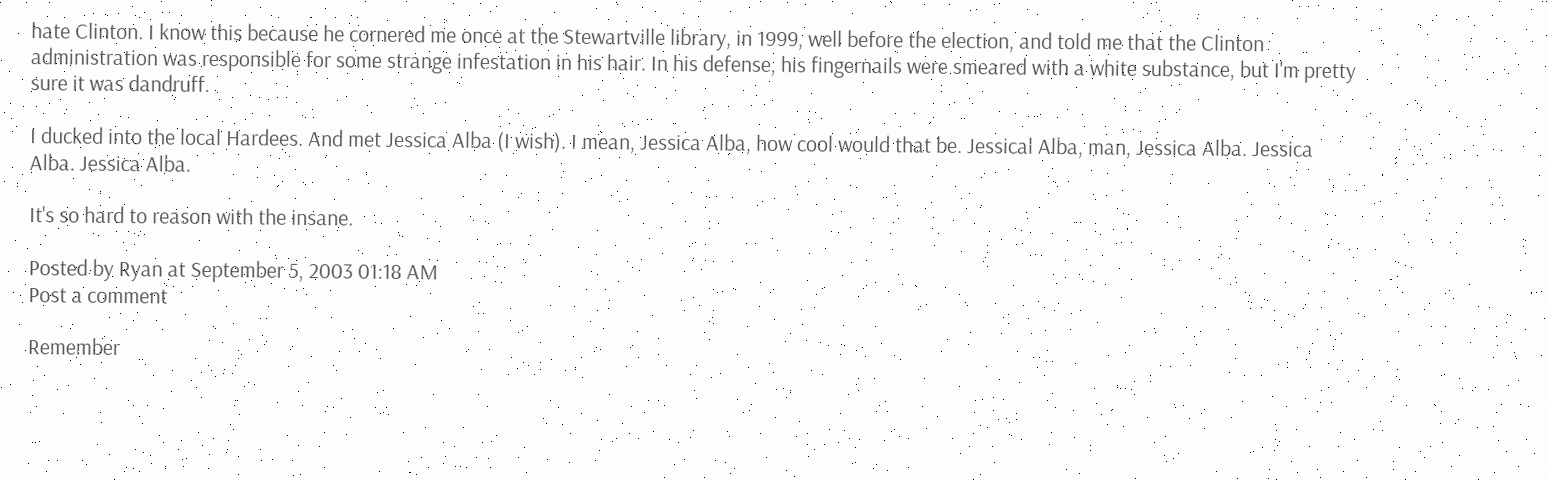hate Clinton. I know this because he cornered me once at the Stewartville library, in 1999, well before the election, and told me that the Clinton administration was responsible for some strange infestation in his hair. In his defense, his fingernails were smeared with a white substance, but I'm pretty sure it was dandruff.

I ducked into the local Hardees. And met Jessica Alba (I wish). I mean, Jessica Alba, how cool would that be. Jessical Alba, man, Jessica Alba. Jessica Alba. Jessica Alba.

It's so hard to reason with the insane.

Posted by Ryan at September 5, 2003 01:18 AM
Post a comment

Remember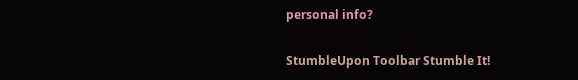personal info?

StumbleUpon Toolbar Stumble It!